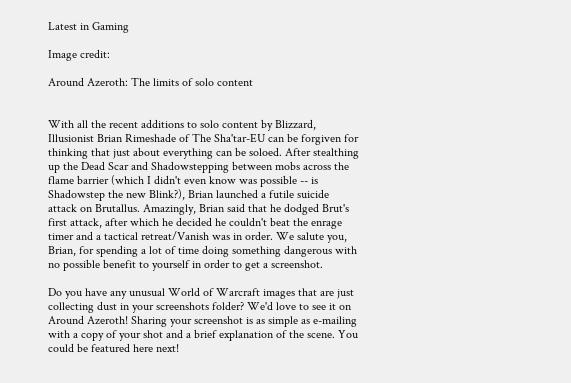Latest in Gaming

Image credit:

Around Azeroth: The limits of solo content


With all the recent additions to solo content by Blizzard, Illusionist Brian Rimeshade of The Sha'tar-EU can be forgiven for thinking that just about everything can be soloed. After stealthing up the Dead Scar and Shadowstepping between mobs across the flame barrier (which I didn't even know was possible -- is Shadowstep the new Blink?), Brian launched a futile suicide attack on Brutallus. Amazingly, Brian said that he dodged Brut's first attack, after which he decided he couldn't beat the enrage timer and a tactical retreat/Vanish was in order. We salute you, Brian, for spending a lot of time doing something dangerous with no possible benefit to yourself in order to get a screenshot.

Do you have any unusual World of Warcraft images that are just collecting dust in your screenshots folder? We'd love to see it on Around Azeroth! Sharing your screenshot is as simple as e-mailing with a copy of your shot and a brief explanation of the scene. You could be featured here next!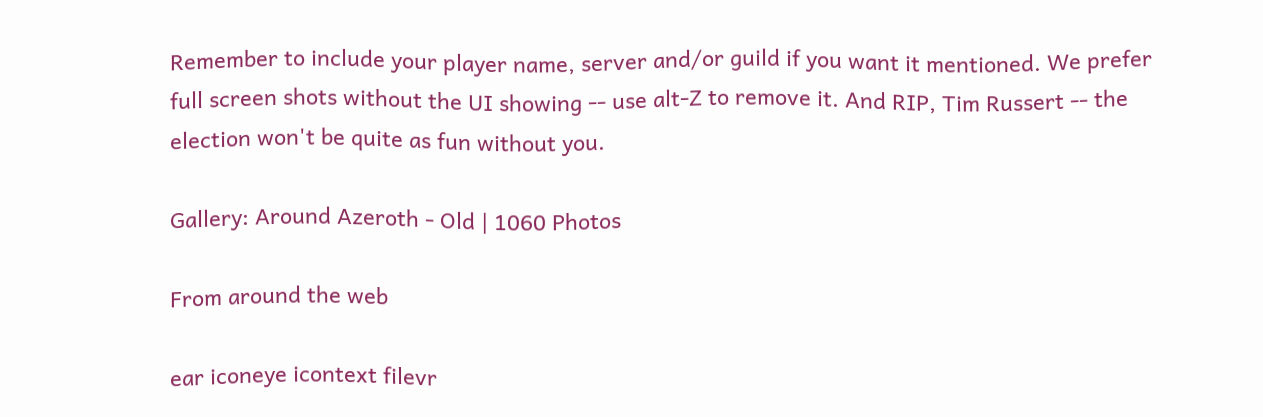Remember to include your player name, server and/or guild if you want it mentioned. We prefer full screen shots without the UI showing -- use alt-Z to remove it. And RIP, Tim Russert -- the election won't be quite as fun without you.

Gallery: Around Azeroth - Old | 1060 Photos

From around the web

ear iconeye icontext filevr